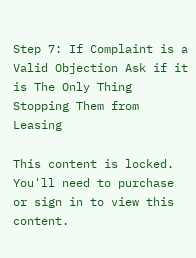Step 7: If Complaint is a Valid Objection Ask if it is The Only Thing Stopping Them from Leasing

This content is locked.
You'll need to purchase or sign in to view this content.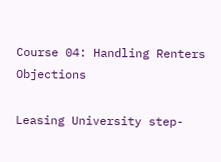Course 04: Handling Renters Objections

Leasing University step-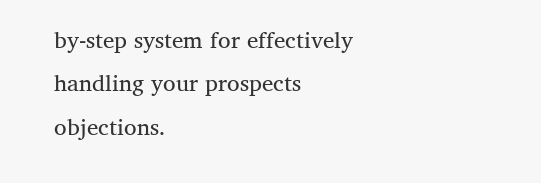by-step system for effectively handling your prospects objections.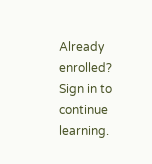Already enrolled?
Sign in to continue learning.